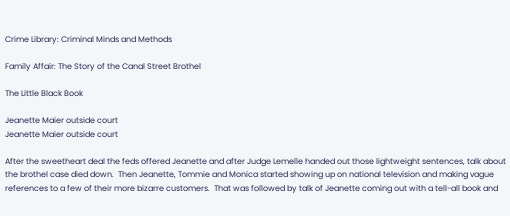Crime Library: Criminal Minds and Methods

Family Affair: The Story of the Canal Street Brothel

The Little Black Book

Jeanette Maier outside court
Jeanette Maier outside court

After the sweetheart deal the feds offered Jeanette and after Judge Lemelle handed out those lightweight sentences, talk about the brothel case died down.  Then Jeanette, Tommie and Monica started showing up on national television and making vague references to a few of their more bizarre customers.  That was followed by talk of Jeanette coming out with a tell-all book and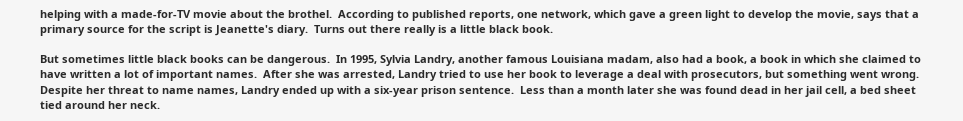helping with a made-for-TV movie about the brothel.  According to published reports, one network, which gave a green light to develop the movie, says that a primary source for the script is Jeanette's diary.  Turns out there really is a little black book.

But sometimes little black books can be dangerous.  In 1995, Sylvia Landry, another famous Louisiana madam, also had a book, a book in which she claimed to have written a lot of important names.  After she was arrested, Landry tried to use her book to leverage a deal with prosecutors, but something went wrong.  Despite her threat to name names, Landry ended up with a six-year prison sentence.  Less than a month later she was found dead in her jail cell, a bed sheet tied around her neck.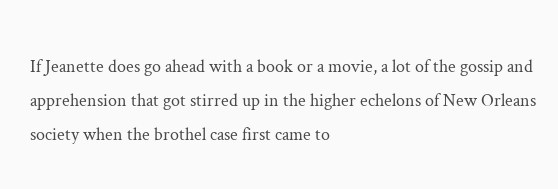If Jeanette does go ahead with a book or a movie, a lot of the gossip and apprehension that got stirred up in the higher echelons of New Orleans society when the brothel case first came to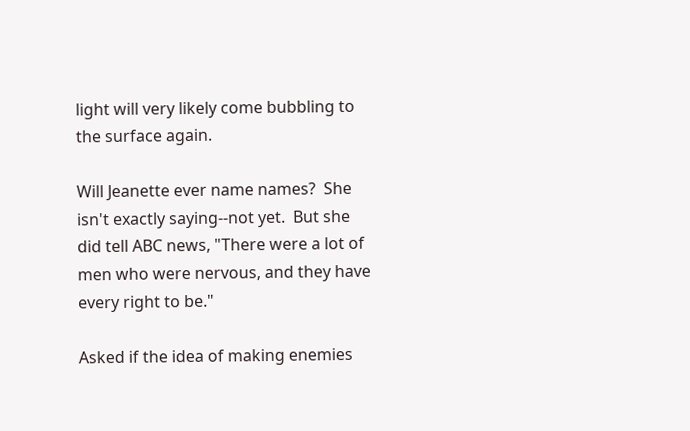light will very likely come bubbling to the surface again.

Will Jeanette ever name names?  She isn't exactly saying--not yet.  But she did tell ABC news, "There were a lot of men who were nervous, and they have every right to be."

Asked if the idea of making enemies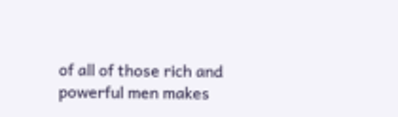of all of those rich and powerful men makes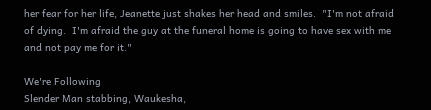her fear for her life, Jeanette just shakes her head and smiles.  "I'm not afraid of dying.  I'm afraid the guy at the funeral home is going to have sex with me and not pay me for it."

We're Following
Slender Man stabbing, Waukesha,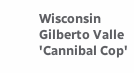Wisconsin
Gilberto Valle 'Cannibal Cop'